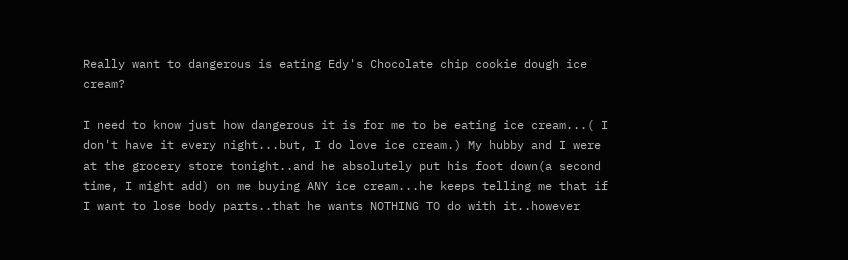Really want to dangerous is eating Edy's Chocolate chip cookie dough ice cream?

I need to know just how dangerous it is for me to be eating ice cream...( I don't have it every night...but, I do love ice cream.) My hubby and I were at the grocery store tonight..and he absolutely put his foot down(a second time, I might add) on me buying ANY ice cream...he keeps telling me that if I want to lose body parts..that he wants NOTHING TO do with it..however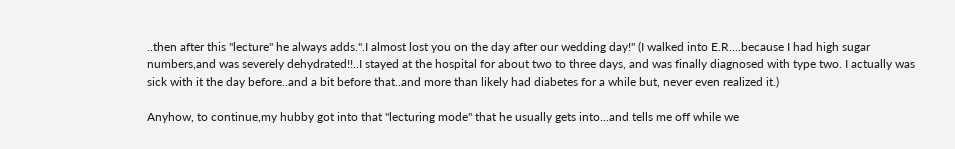..then after this "lecture" he always adds.".I almost lost you on the day after our wedding day!" (I walked into E.R....because I had high sugar numbers,and was severely dehydrated!!..I stayed at the hospital for about two to three days, and was finally diagnosed with type two. I actually was sick with it the day before..and a bit before that..and more than likely had diabetes for a while but, never even realized it.)

Anyhow, to continue,my hubby got into that "lecturing mode" that he usually gets into...and tells me off while we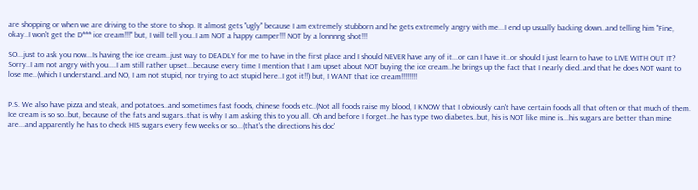are shopping or when we are driving to the store to shop. It almost gets "ugly" because I am extremely stubborn and he gets extremely angry with me...I end up usually backing down..and telling him "Fine, okay..I won't get the D*** ice cream!!!" but, I will tell you..I am NOT a happy camper!!! NOT by a lonnnng shot!!!

SO...just to ask you now...Is having the ice cream..just way to DEADLY for me to have in the first place and I should NEVER have any of it...or can I have it..or should I just learn to have to LIVE WITH OUT IT? Sorry..I am not angry with you....I am still rather upset...because every time I mention that I am upset about NOT buying the ice cream..he brings up the fact that I nearly died..and that he does NOT want to lose me..(which I understand..and NO, I am not stupid, nor trying to act stupid here..I got it!!) but, I WANT that ice cream!!!!!!!!


P.S. We also have pizza and steak, and potatoes..and sometimes fast foods, chinese foods etc..(Not all foods raise my blood, I KNOW that I obviously can't have certain foods all that often or that much of them. Ice cream is so so..but, because of the fats and sugars..that is why I am asking this to you all. Oh and before I forget..he has type two diabetes..but, his is NOT like mine is...his sugars are better than mine are...and apparently he has to check HIS sugars every few weeks or so...(that's the directions his doc'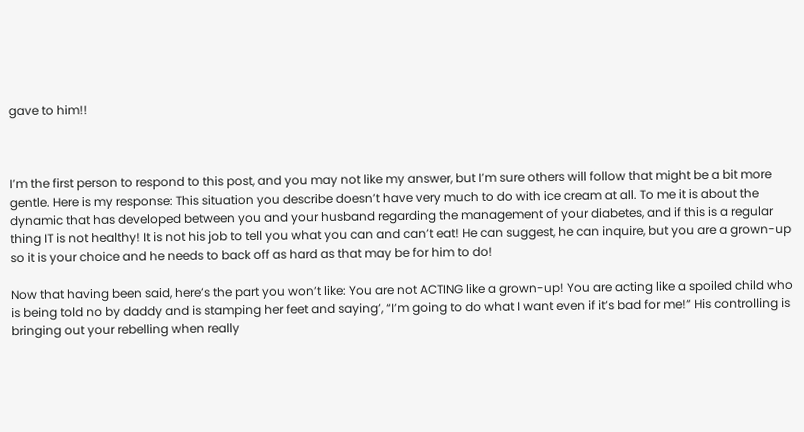gave to him!!



I’m the first person to respond to this post, and you may not like my answer, but I’m sure others will follow that might be a bit more gentle. Here is my response: This situation you describe doesn’t have very much to do with ice cream at all. To me it is about the dynamic that has developed between you and your husband regarding the management of your diabetes, and if this is a regular thing IT is not healthy! It is not his job to tell you what you can and can’t eat! He can suggest, he can inquire, but you are a grown-up so it is your choice and he needs to back off as hard as that may be for him to do!

Now that having been said, here’s the part you won’t like: You are not ACTING like a grown-up! You are acting like a spoiled child who is being told no by daddy and is stamping her feet and saying’, “I’m going to do what I want even if it’s bad for me!” His controlling is bringing out your rebelling when really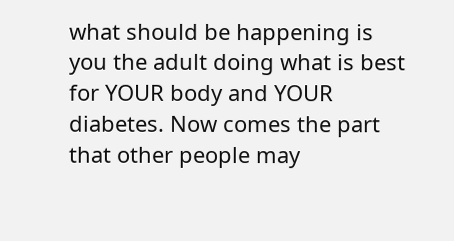what should be happening is you the adult doing what is best for YOUR body and YOUR diabetes. Now comes the part that other people may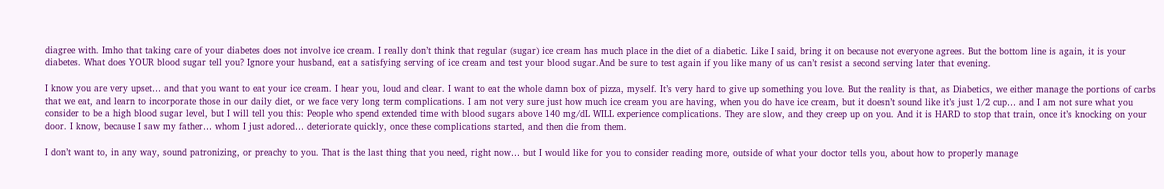diagree with. Imho that taking care of your diabetes does not involve ice cream. I really don’t think that regular (sugar) ice cream has much place in the diet of a diabetic. Like I said, bring it on because not everyone agrees. But the bottom line is again, it is your diabetes. What does YOUR blood sugar tell you? Ignore your husband, eat a satisfying serving of ice cream and test your blood sugar.And be sure to test again if you like many of us can’t resist a second serving later that evening.

I know you are very upset… and that you want to eat your ice cream. I hear you, loud and clear. I want to eat the whole damn box of pizza, myself. It’s very hard to give up something you love. But the reality is that, as Diabetics, we either manage the portions of carbs that we eat, and learn to incorporate those in our daily diet, or we face very long term complications. I am not very sure just how much ice cream you are having, when you do have ice cream, but it doesn’t sound like it’s just 1/2 cup… and I am not sure what you consider to be a high blood sugar level, but I will tell you this: People who spend extended time with blood sugars above 140 mg/dL WILL experience complications. They are slow, and they creep up on you. And it is HARD to stop that train, once it’s knocking on your door. I know, because I saw my father… whom I just adored… deteriorate quickly, once these complications started, and then die from them.

I don’t want to, in any way, sound patronizing, or preachy to you. That is the last thing that you need, right now… but I would like for you to consider reading more, outside of what your doctor tells you, about how to properly manage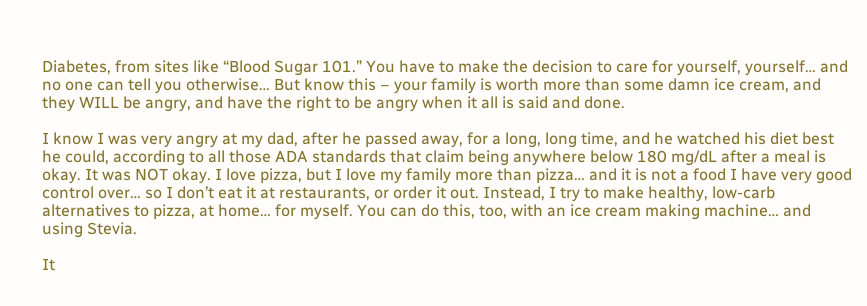Diabetes, from sites like “Blood Sugar 101.” You have to make the decision to care for yourself, yourself… and no one can tell you otherwise… But know this – your family is worth more than some damn ice cream, and they WILL be angry, and have the right to be angry when it all is said and done.

I know I was very angry at my dad, after he passed away, for a long, long time, and he watched his diet best he could, according to all those ADA standards that claim being anywhere below 180 mg/dL after a meal is okay. It was NOT okay. I love pizza, but I love my family more than pizza… and it is not a food I have very good control over… so I don’t eat it at restaurants, or order it out. Instead, I try to make healthy, low-carb alternatives to pizza, at home… for myself. You can do this, too, with an ice cream making machine… and using Stevia.

It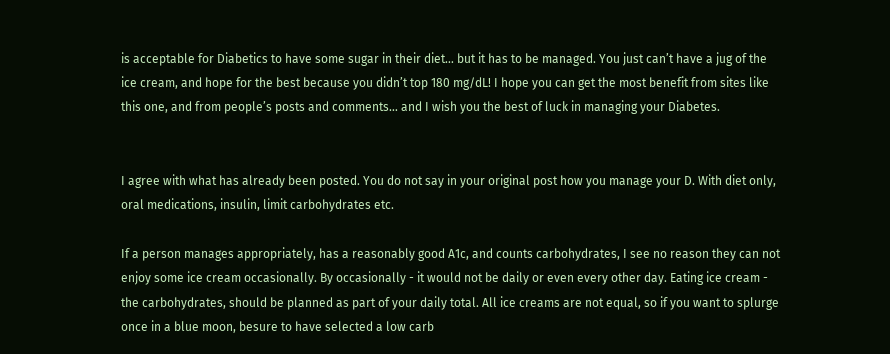is acceptable for Diabetics to have some sugar in their diet… but it has to be managed. You just can’t have a jug of the ice cream, and hope for the best because you didn’t top 180 mg/dL! I hope you can get the most benefit from sites like this one, and from people’s posts and comments… and I wish you the best of luck in managing your Diabetes.


I agree with what has already been posted. You do not say in your original post how you manage your D. With diet only, oral medications, insulin, limit carbohydrates etc.

If a person manages appropriately, has a reasonably good A1c, and counts carbohydrates, I see no reason they can not enjoy some ice cream occasionally. By occasionally - it would not be daily or even every other day. Eating ice cream - the carbohydrates, should be planned as part of your daily total. All ice creams are not equal, so if you want to splurge once in a blue moon, besure to have selected a low carb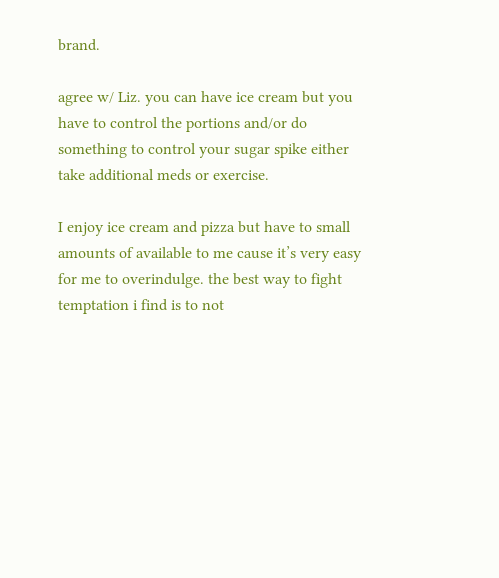brand.

agree w/ Liz. you can have ice cream but you have to control the portions and/or do something to control your sugar spike either take additional meds or exercise.

I enjoy ice cream and pizza but have to small amounts of available to me cause it’s very easy for me to overindulge. the best way to fight temptation i find is to not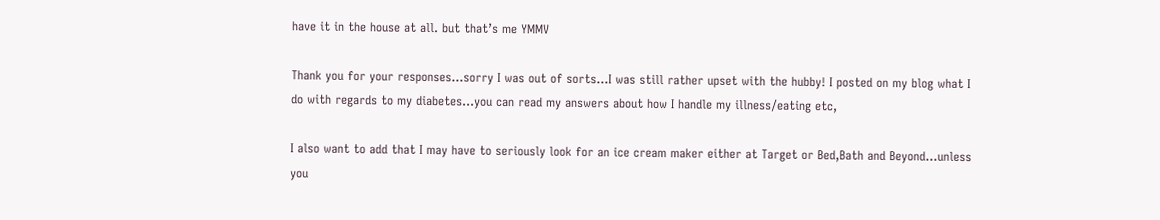have it in the house at all. but that’s me YMMV

Thank you for your responses…sorry I was out of sorts…I was still rather upset with the hubby! I posted on my blog what I do with regards to my diabetes…you can read my answers about how I handle my illness/eating etc,

I also want to add that I may have to seriously look for an ice cream maker either at Target or Bed,Bath and Beyond…unless you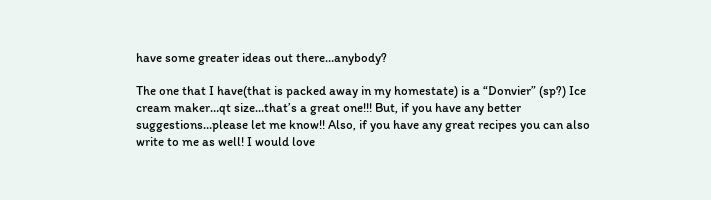have some greater ideas out there…anybody?

The one that I have(that is packed away in my homestate) is a “Donvier” (sp?) Ice cream maker…qt size…that’s a great one!!! But, if you have any better suggestions…please let me know!! Also, if you have any great recipes you can also write to me as well! I would love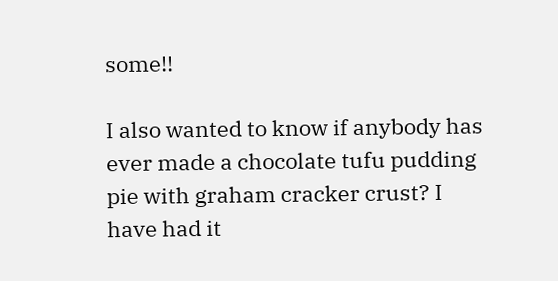some!!

I also wanted to know if anybody has ever made a chocolate tufu pudding pie with graham cracker crust? I have had it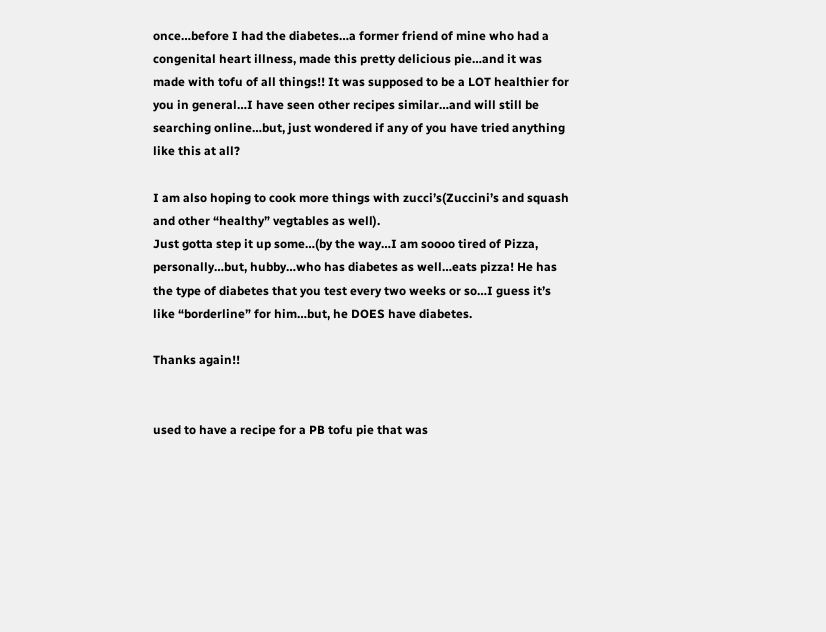once…before I had the diabetes…a former friend of mine who had a congenital heart illness, made this pretty delicious pie…and it was made with tofu of all things!! It was supposed to be a LOT healthier for you in general…I have seen other recipes similar…and will still be searching online…but, just wondered if any of you have tried anything like this at all?

I am also hoping to cook more things with zucci’s(Zuccini’s and squash and other “healthy” vegtables as well).
Just gotta step it up some…(by the way…I am soooo tired of Pizza, personally…but, hubby…who has diabetes as well…eats pizza! He has the type of diabetes that you test every two weeks or so…I guess it’s like “borderline” for him…but, he DOES have diabetes.

Thanks again!!


used to have a recipe for a PB tofu pie that was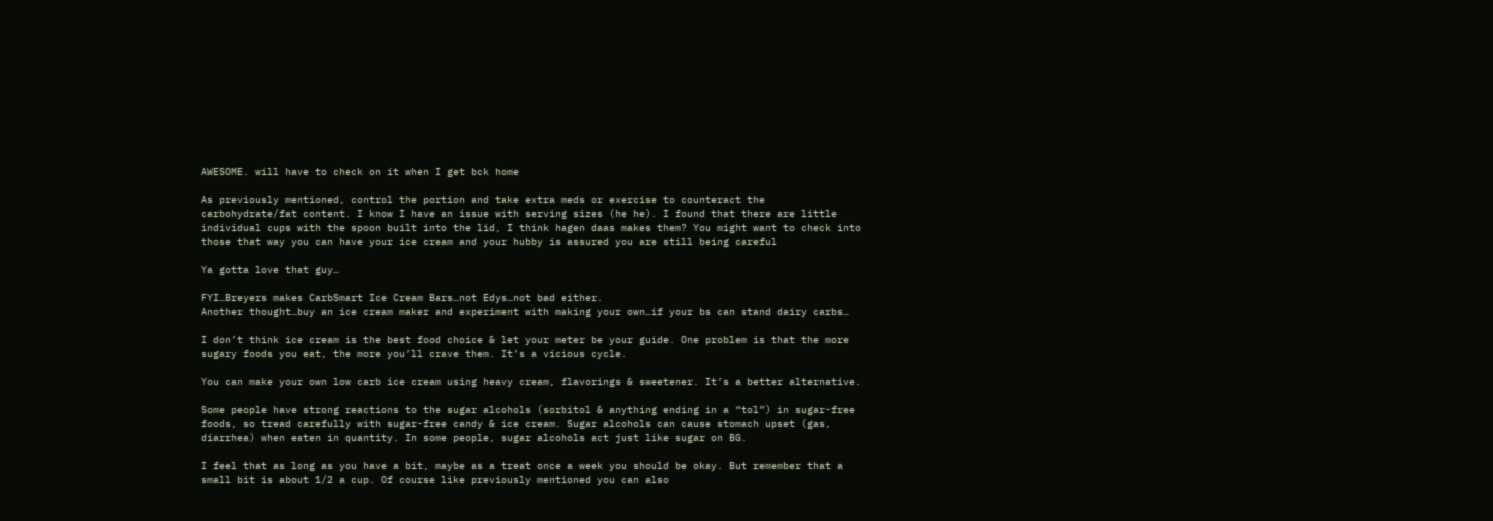AWESOME. will have to check on it when I get bck home

As previously mentioned, control the portion and take extra meds or exercise to counteract the carbohydrate/fat content. I know I have an issue with serving sizes (he he). I found that there are little individual cups with the spoon built into the lid, I think hagen daas makes them? You might want to check into those that way you can have your ice cream and your hubby is assured you are still being careful

Ya gotta love that guy…

FYI…Breyers makes CarbSmart Ice Cream Bars…not Edys…not bad either.
Another thought…buy an ice cream maker and experiment with making your own…if your bs can stand dairy carbs…

I don’t think ice cream is the best food choice & let your meter be your guide. One problem is that the more sugary foods you eat, the more you’ll crave them. It’s a vicious cycle.

You can make your own low carb ice cream using heavy cream, flavorings & sweetener. It’s a better alternative.

Some people have strong reactions to the sugar alcohols (sorbitol & anything ending in a “tol”) in sugar-free foods, so tread carefully with sugar-free candy & ice cream. Sugar alcohols can cause stomach upset (gas, diarrhea) when eaten in quantity. In some people, sugar alcohols act just like sugar on BG.

I feel that as long as you have a bit, maybe as a treat once a week you should be okay. But remember that a small bit is about 1/2 a cup. Of course like previously mentioned you can also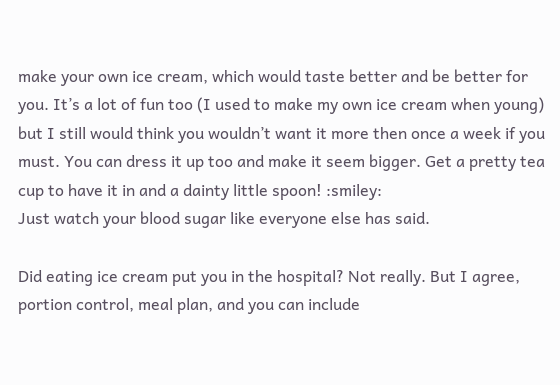make your own ice cream, which would taste better and be better for you. It’s a lot of fun too (I used to make my own ice cream when young) but I still would think you wouldn’t want it more then once a week if you must. You can dress it up too and make it seem bigger. Get a pretty tea cup to have it in and a dainty little spoon! :smiley:
Just watch your blood sugar like everyone else has said.

Did eating ice cream put you in the hospital? Not really. But I agree, portion control, meal plan, and you can include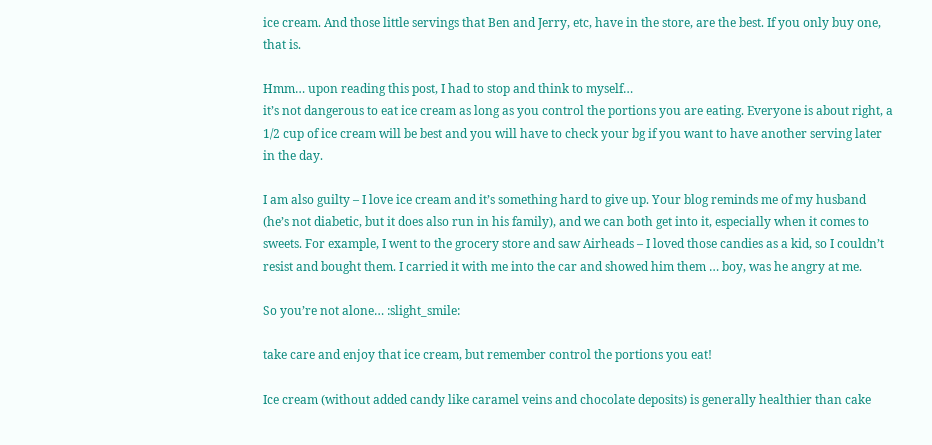ice cream. And those little servings that Ben and Jerry, etc, have in the store, are the best. If you only buy one, that is.

Hmm… upon reading this post, I had to stop and think to myself…
it’s not dangerous to eat ice cream as long as you control the portions you are eating. Everyone is about right, a 1/2 cup of ice cream will be best and you will have to check your bg if you want to have another serving later in the day.

I am also guilty – I love ice cream and it’s something hard to give up. Your blog reminds me of my husband (he’s not diabetic, but it does also run in his family), and we can both get into it, especially when it comes to sweets. For example, I went to the grocery store and saw Airheads – I loved those candies as a kid, so I couldn’t resist and bought them. I carried it with me into the car and showed him them … boy, was he angry at me.

So you’re not alone… :slight_smile:

take care and enjoy that ice cream, but remember control the portions you eat!

Ice cream (without added candy like caramel veins and chocolate deposits) is generally healthier than cake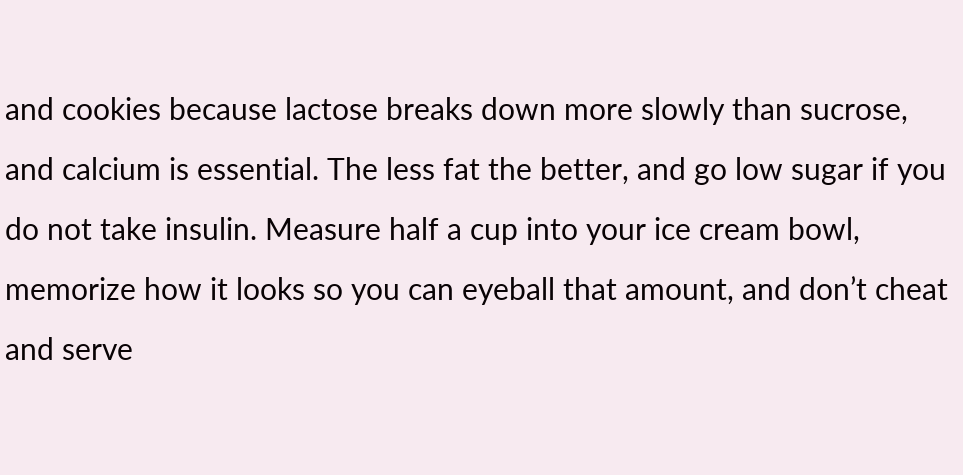and cookies because lactose breaks down more slowly than sucrose, and calcium is essential. The less fat the better, and go low sugar if you do not take insulin. Measure half a cup into your ice cream bowl, memorize how it looks so you can eyeball that amount, and don’t cheat and serve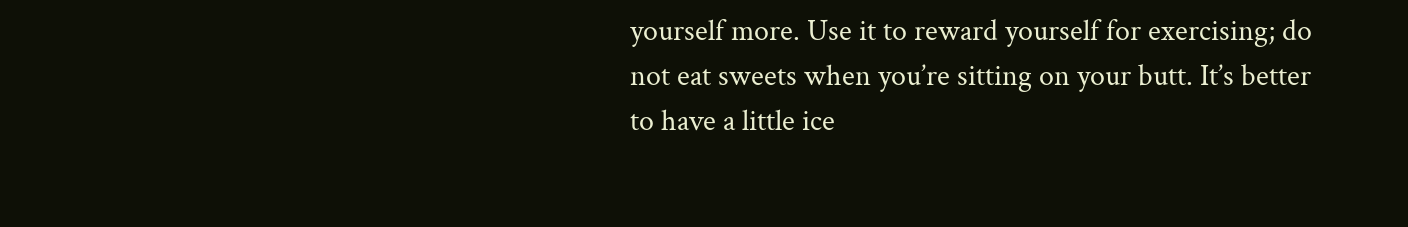yourself more. Use it to reward yourself for exercising; do not eat sweets when you’re sitting on your butt. It’s better to have a little ice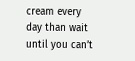cream every day than wait until you can’t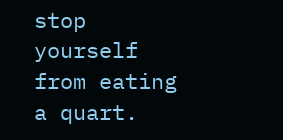stop yourself from eating a quart.